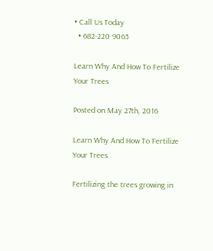• Call Us Today
  • 682-220 9065

Learn Why And How To Fertilize Your Trees

Posted on May 27th, 2016

Learn Why And How To Fertilize Your Trees

Fertilizing the trees growing in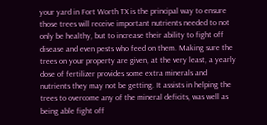your yard in Fort Worth TX is the principal way to ensure those trees will receive important nutrients needed to not only be healthy, but to increase their ability to fight off disease and even pests who feed on them. Making sure the trees on your property are given, at the very least, a yearly dose of fertilizer provides some extra minerals and nutrients they may not be getting. It assists in helping the trees to overcome any of the mineral deficits, was well as being able fight off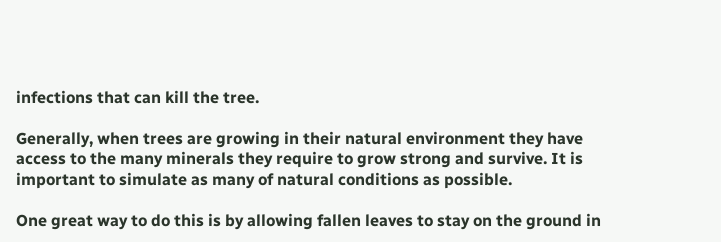infections that can kill the tree.

Generally, when trees are growing in their natural environment they have access to the many minerals they require to grow strong and survive. It is important to simulate as many of natural conditions as possible.

One great way to do this is by allowing fallen leaves to stay on the ground in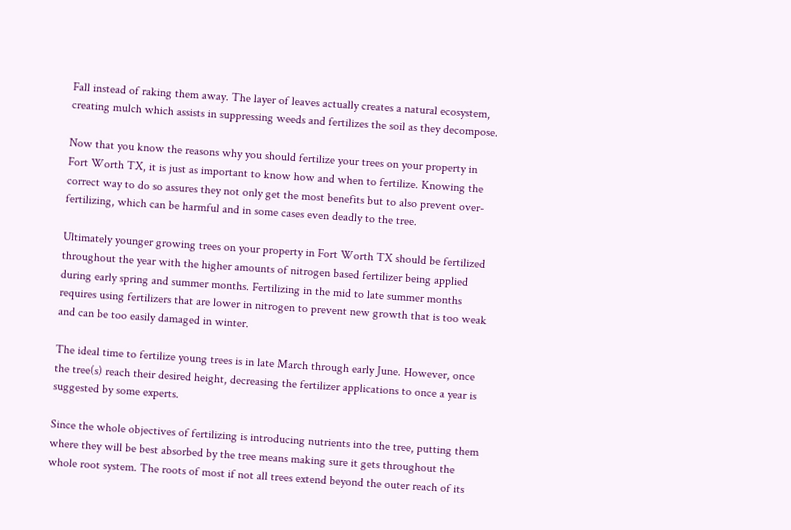Fall instead of raking them away. The layer of leaves actually creates a natural ecosystem, creating mulch which assists in suppressing weeds and fertilizes the soil as they decompose.

Now that you know the reasons why you should fertilize your trees on your property in Fort Worth TX, it is just as important to know how and when to fertilize. Knowing the correct way to do so assures they not only get the most benefits but to also prevent over-fertilizing, which can be harmful and in some cases even deadly to the tree.

Ultimately younger growing trees on your property in Fort Worth TX should be fertilized throughout the year with the higher amounts of nitrogen based fertilizer being applied during early spring and summer months. Fertilizing in the mid to late summer months requires using fertilizers that are lower in nitrogen to prevent new growth that is too weak and can be too easily damaged in winter.

The ideal time to fertilize young trees is in late March through early June. However, once the tree(s) reach their desired height, decreasing the fertilizer applications to once a year is suggested by some experts.

Since the whole objectives of fertilizing is introducing nutrients into the tree, putting them where they will be best absorbed by the tree means making sure it gets throughout the whole root system. The roots of most if not all trees extend beyond the outer reach of its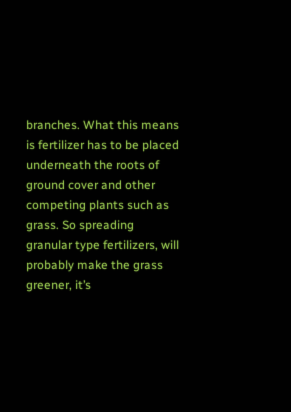branches. What this means is fertilizer has to be placed underneath the roots of ground cover and other competing plants such as grass. So spreading granular type fertilizers, will probably make the grass greener, it’s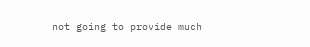not going to provide much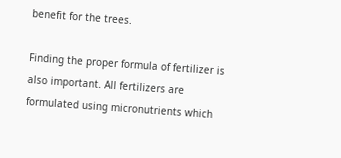benefit for the trees.

Finding the proper formula of fertilizer is also important. All fertilizers are formulated using micronutrients which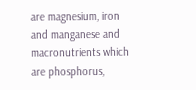are magnesium, iron and manganese and macronutrients which are phosphorus,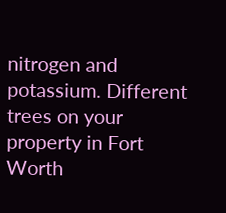nitrogen and potassium. Different trees on your property in Fort Worth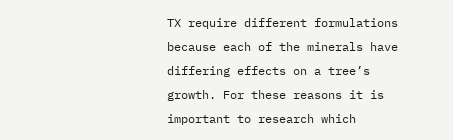TX require different formulations because each of the minerals have differing effects on a tree’s growth. For these reasons it is important to research which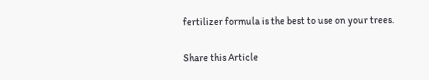fertilizer formula is the best to use on your trees.

Share this Article